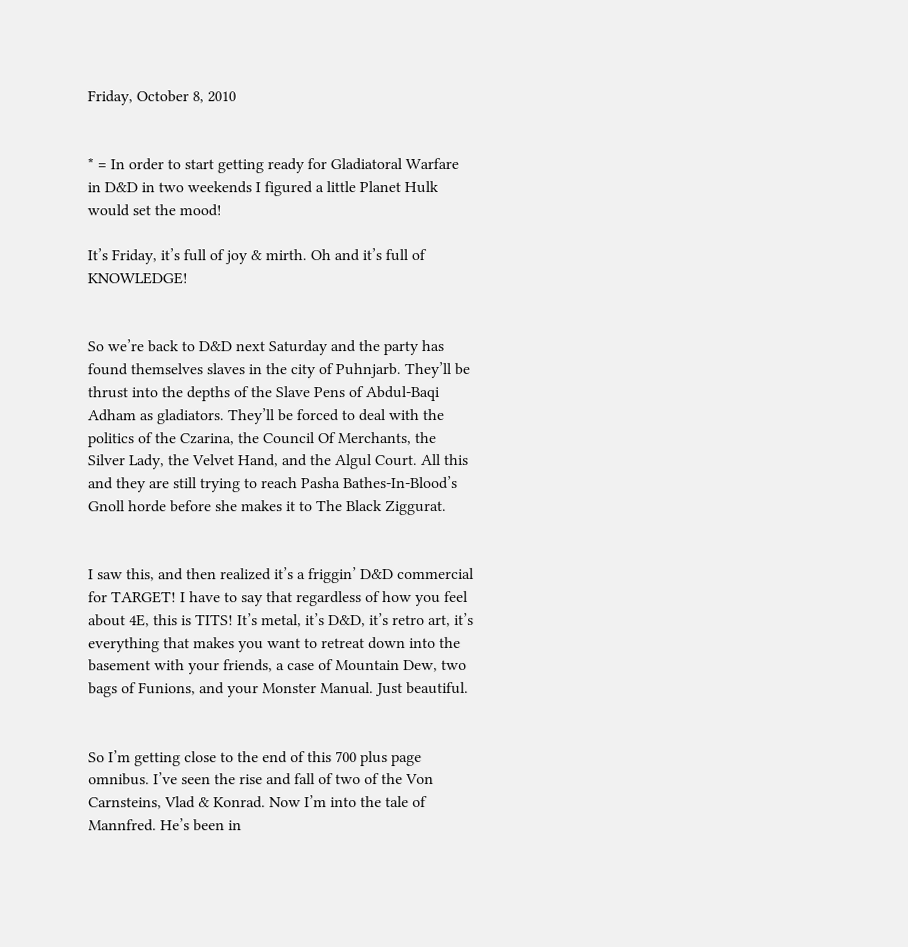Friday, October 8, 2010


* = In order to start getting ready for Gladiatoral Warfare in D&D in two weekends I figured a little Planet Hulk would set the mood!

It’s Friday, it’s full of joy & mirth. Oh and it’s full of KNOWLEDGE!


So we’re back to D&D next Saturday and the party has found themselves slaves in the city of Puhnjarb. They’ll be thrust into the depths of the Slave Pens of Abdul-Baqi Adham as gladiators. They’ll be forced to deal with the politics of the Czarina, the Council Of Merchants, the Silver Lady, the Velvet Hand, and the Algul Court. All this and they are still trying to reach Pasha Bathes-In-Blood’s Gnoll horde before she makes it to The Black Ziggurat.


I saw this, and then realized it’s a friggin’ D&D commercial for TARGET! I have to say that regardless of how you feel about 4E, this is TITS! It’s metal, it’s D&D, it’s retro art, it’s everything that makes you want to retreat down into the basement with your friends, a case of Mountain Dew, two bags of Funions, and your Monster Manual. Just beautiful.


So I’m getting close to the end of this 700 plus page omnibus. I’ve seen the rise and fall of two of the Von Carnsteins, Vlad & Konrad. Now I’m into the tale of Mannfred. He’s been in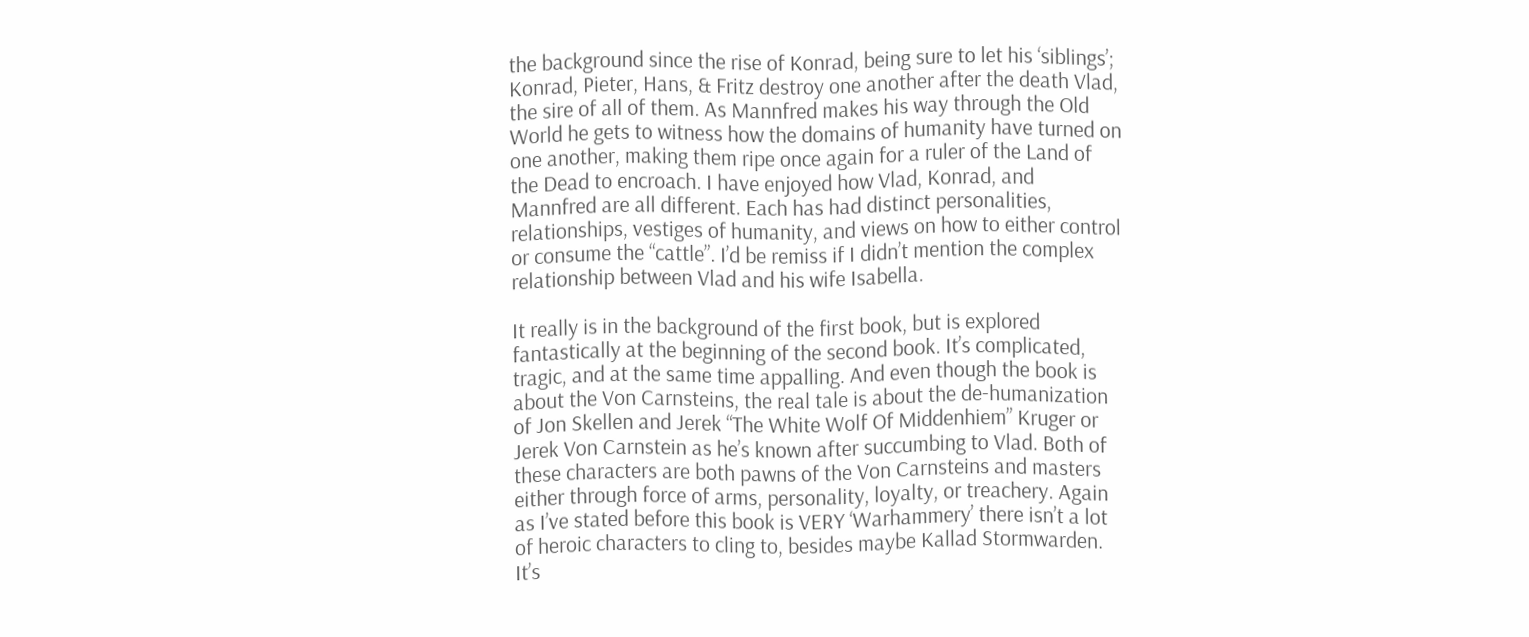the background since the rise of Konrad, being sure to let his ‘siblings’; Konrad, Pieter, Hans, & Fritz destroy one another after the death Vlad, the sire of all of them. As Mannfred makes his way through the Old World he gets to witness how the domains of humanity have turned on one another, making them ripe once again for a ruler of the Land of the Dead to encroach. I have enjoyed how Vlad, Konrad, and Mannfred are all different. Each has had distinct personalities, relationships, vestiges of humanity, and views on how to either control or consume the “cattle”. I’d be remiss if I didn’t mention the complex relationship between Vlad and his wife Isabella.

It really is in the background of the first book, but is explored fantastically at the beginning of the second book. It’s complicated, tragic, and at the same time appalling. And even though the book is about the Von Carnsteins, the real tale is about the de-humanization of Jon Skellen and Jerek “The White Wolf Of Middenhiem” Kruger or Jerek Von Carnstein as he’s known after succumbing to Vlad. Both of these characters are both pawns of the Von Carnsteins and masters either through force of arms, personality, loyalty, or treachery. Again as I’ve stated before this book is VERY ‘Warhammery’ there isn’t a lot of heroic characters to cling to, besides maybe Kallad Stormwarden. It’s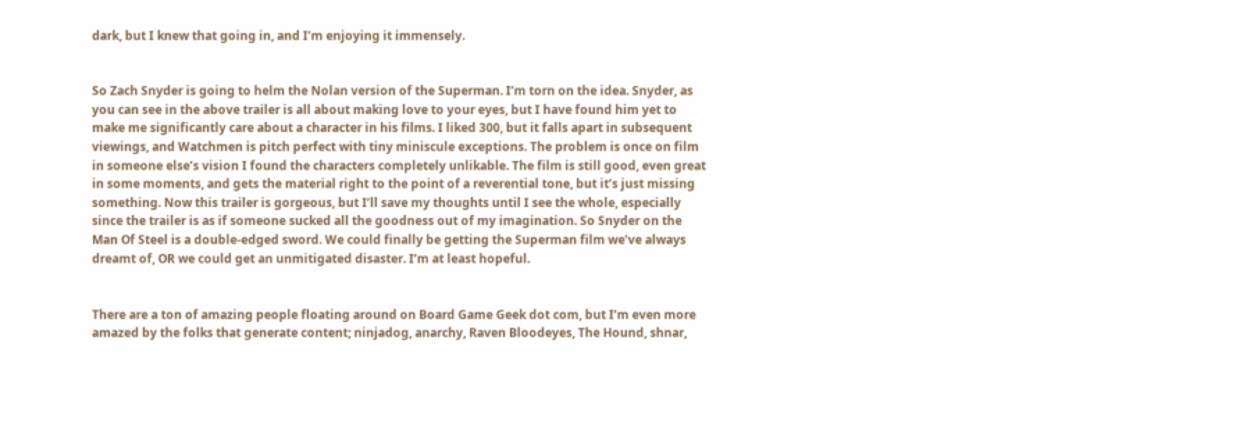dark, but I knew that going in, and I’m enjoying it immensely.


So Zach Snyder is going to helm the Nolan version of the Superman. I’m torn on the idea. Snyder, as you can see in the above trailer is all about making love to your eyes, but I have found him yet to make me significantly care about a character in his films. I liked 300, but it falls apart in subsequent viewings, and Watchmen is pitch perfect with tiny miniscule exceptions. The problem is once on film in someone else’s vision I found the characters completely unlikable. The film is still good, even great in some moments, and gets the material right to the point of a reverential tone, but it’s just missing something. Now this trailer is gorgeous, but I’ll save my thoughts until I see the whole, especially since the trailer is as if someone sucked all the goodness out of my imagination. So Snyder on the Man Of Steel is a double-edged sword. We could finally be getting the Superman film we’ve always dreamt of, OR we could get an unmitigated disaster. I’m at least hopeful.


There are a ton of amazing people floating around on Board Game Geek dot com, but I’m even more amazed by the folks that generate content; ninjadog, anarchy, Raven Bloodeyes, The Hound, shnar,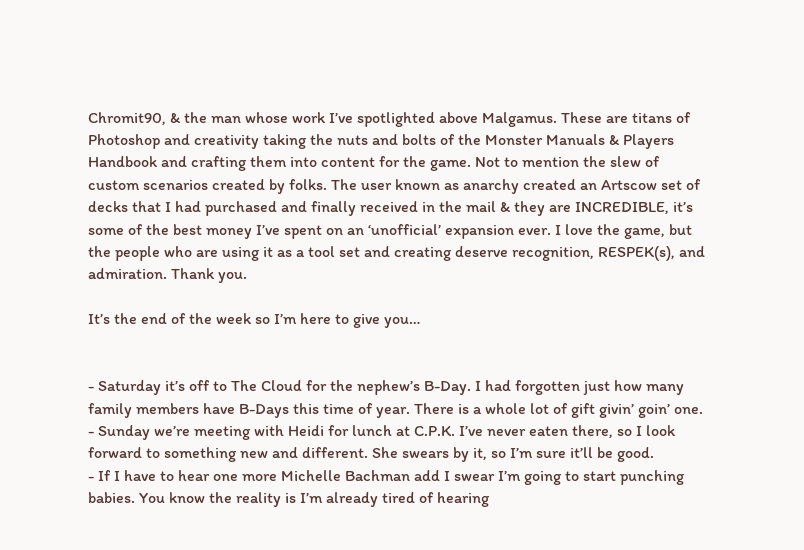Chromit90, & the man whose work I’ve spotlighted above Malgamus. These are titans of Photoshop and creativity taking the nuts and bolts of the Monster Manuals & Players Handbook and crafting them into content for the game. Not to mention the slew of custom scenarios created by folks. The user known as anarchy created an Artscow set of decks that I had purchased and finally received in the mail & they are INCREDIBLE, it’s some of the best money I’ve spent on an ‘unofficial’ expansion ever. I love the game, but the people who are using it as a tool set and creating deserve recognition, RESPEK(s), and admiration. Thank you.

It’s the end of the week so I’m here to give you…


- Saturday it’s off to The Cloud for the nephew’s B-Day. I had forgotten just how many family members have B-Days this time of year. There is a whole lot of gift givin’ goin’ one.
- Sunday we’re meeting with Heidi for lunch at C.P.K. I’ve never eaten there, so I look forward to something new and different. She swears by it, so I’m sure it’ll be good.
- If I have to hear one more Michelle Bachman add I swear I’m going to start punching babies. You know the reality is I’m already tired of hearing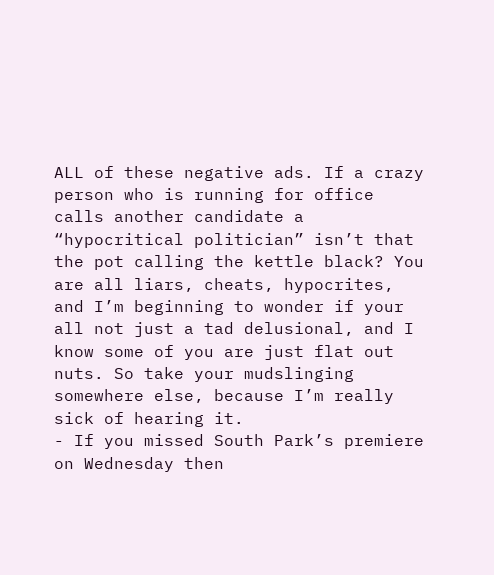ALL of these negative ads. If a crazy person who is running for office calls another candidate a “hypocritical politician” isn’t that the pot calling the kettle black? You are all liars, cheats, hypocrites, and I’m beginning to wonder if your all not just a tad delusional, and I know some of you are just flat out nuts. So take your mudslinging somewhere else, because I’m really sick of hearing it.
- If you missed South Park’s premiere on Wednesday then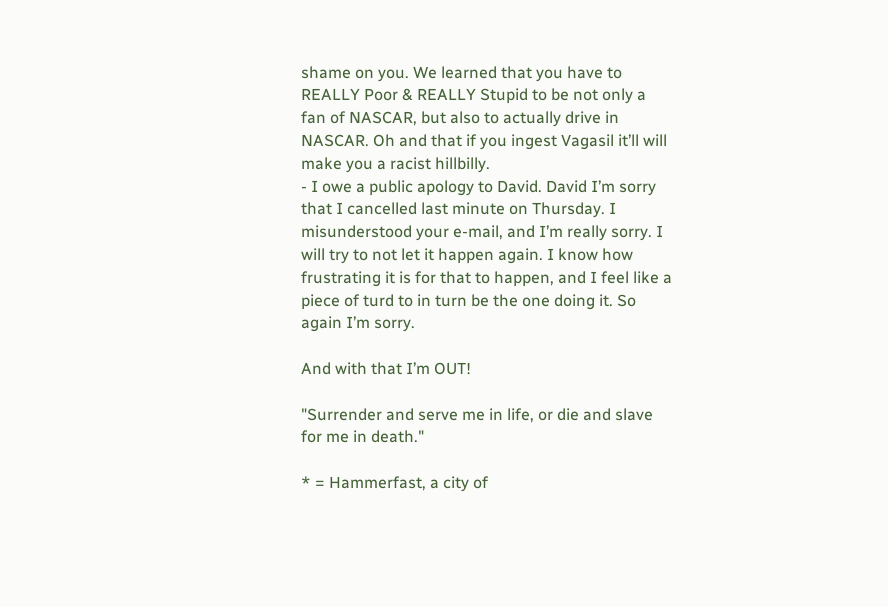shame on you. We learned that you have to REALLY Poor & REALLY Stupid to be not only a fan of NASCAR, but also to actually drive in NASCAR. Oh and that if you ingest Vagasil it’ll will make you a racist hillbilly.
- I owe a public apology to David. David I’m sorry that I cancelled last minute on Thursday. I misunderstood your e-mail, and I’m really sorry. I will try to not let it happen again. I know how frustrating it is for that to happen, and I feel like a piece of turd to in turn be the one doing it. So again I’m sorry.

And with that I’m OUT!

"Surrender and serve me in life, or die and slave for me in death."

* = Hammerfast, a city of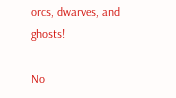orcs, dwarves, and ghosts!

No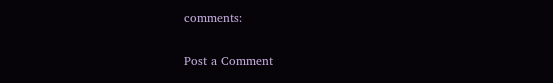comments:

Post a Comment